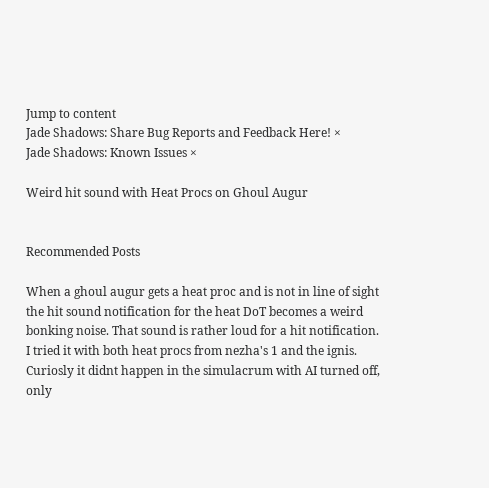Jump to content
Jade Shadows: Share Bug Reports and Feedback Here! ×
Jade Shadows: Known Issues ×

Weird hit sound with Heat Procs on Ghoul Augur


Recommended Posts

When a ghoul augur gets a heat proc and is not in line of sight the hit sound notification for the heat DoT becomes a weird bonking noise. That sound is rather loud for a hit notification. I tried it with both heat procs from nezha's 1 and the ignis. Curiosly it didnt happen in the simulacrum with AI turned off, only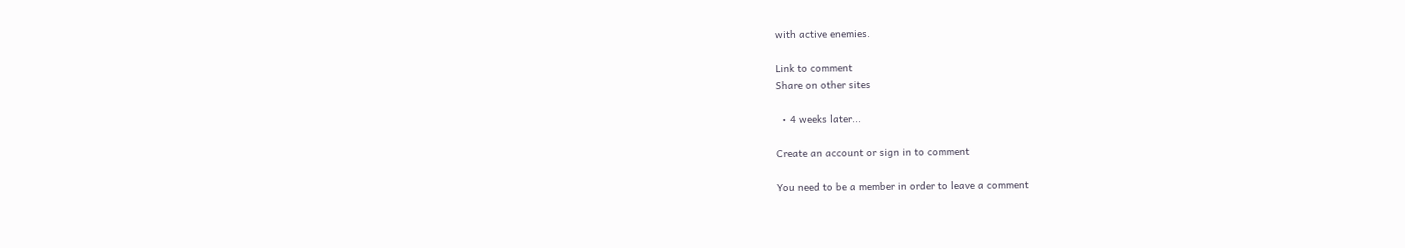with active enemies.

Link to comment
Share on other sites

  • 4 weeks later...

Create an account or sign in to comment

You need to be a member in order to leave a comment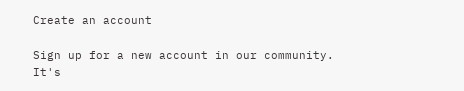Create an account

Sign up for a new account in our community. It's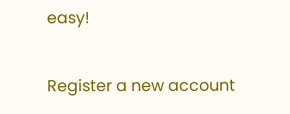easy!

Register a new account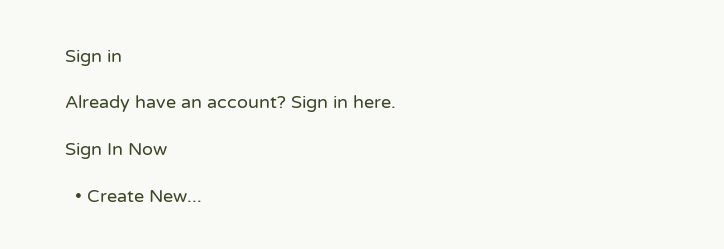Sign in

Already have an account? Sign in here.

Sign In Now

  • Create New...